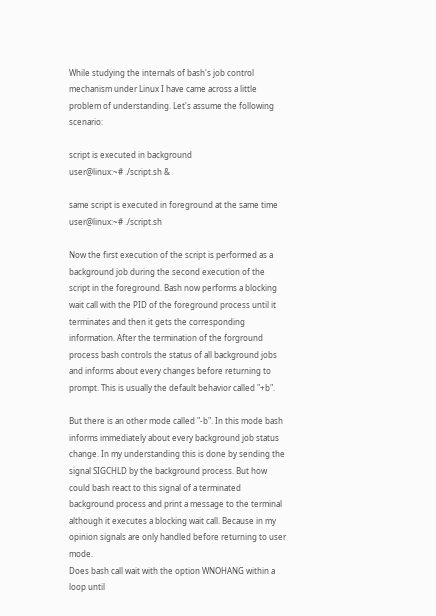While studying the internals of bash's job control mechanism under Linux I have came across a little problem of understanding. Let's assume the following scenario:

script is executed in background
user@linux:~# ./script.sh &

same script is executed in foreground at the same time
user@linux:~# ./script.sh

Now the first execution of the script is performed as a background job during the second execution of the script in the foreground. Bash now performs a blocking wait call with the PID of the foreground process until it terminates and then it gets the corresponding information. After the termination of the forground process bash controls the status of all background jobs and informs about every changes before returning to prompt. This is usually the default behavior called "+b".

But there is an other mode called "-b". In this mode bash informs immediately about every background job status change. In my understanding this is done by sending the signal SIGCHLD by the background process. But how could bash react to this signal of a terminated background process and print a message to the terminal although it executes a blocking wait call. Because in my opinion signals are only handled before returning to user mode.
Does bash call wait with the option WNOHANG within a loop until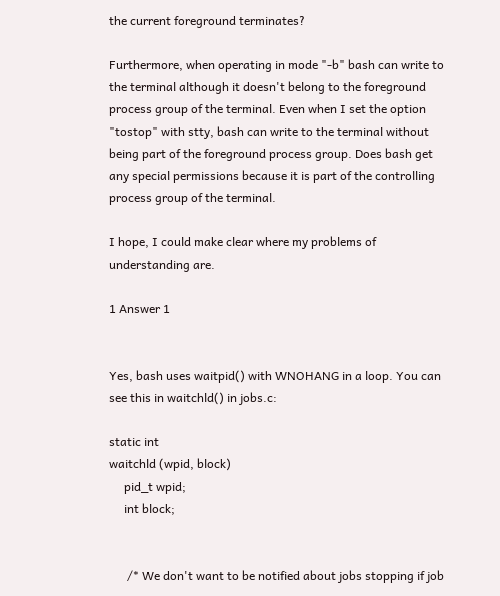the current foreground terminates?

Furthermore, when operating in mode "-b" bash can write to the terminal although it doesn't belong to the foreground process group of the terminal. Even when I set the option "tostop" with stty, bash can write to the terminal without being part of the foreground process group. Does bash get any special permissions because it is part of the controlling process group of the terminal.

I hope, I could make clear where my problems of understanding are.

1 Answer 1


Yes, bash uses waitpid() with WNOHANG in a loop. You can see this in waitchld() in jobs.c:

static int
waitchld (wpid, block)
     pid_t wpid;
     int block;


      /* We don't want to be notified about jobs stopping if job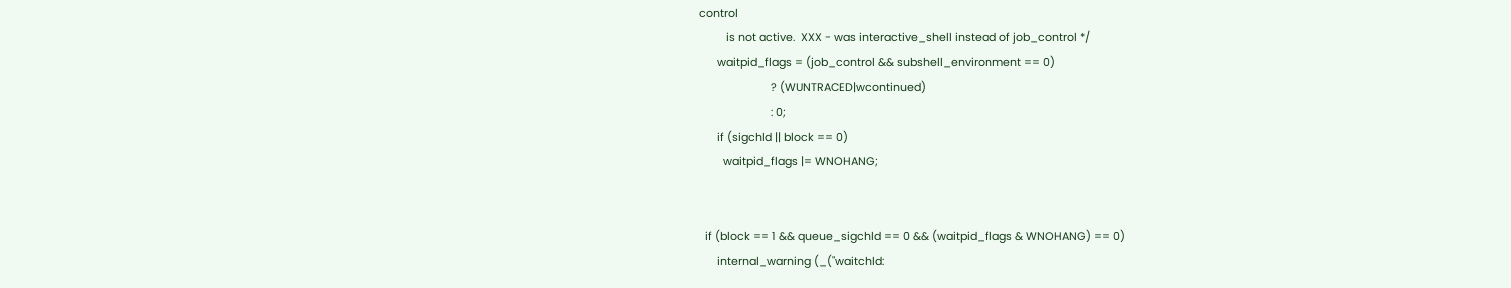control
         is not active.  XXX - was interactive_shell instead of job_control */
      waitpid_flags = (job_control && subshell_environment == 0)
                        ? (WUNTRACED|wcontinued)
                        : 0;
      if (sigchld || block == 0)
        waitpid_flags |= WNOHANG;


  if (block == 1 && queue_sigchld == 0 && (waitpid_flags & WNOHANG) == 0)
      internal_warning (_("waitchld: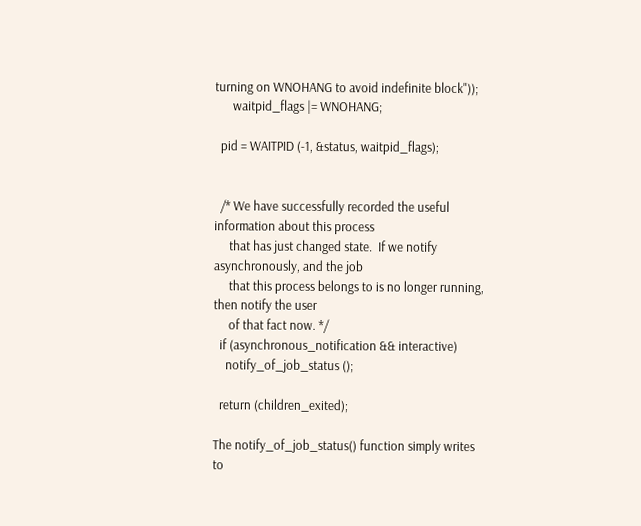turning on WNOHANG to avoid indefinite block"));
      waitpid_flags |= WNOHANG;

  pid = WAITPID (-1, &status, waitpid_flags);


  /* We have successfully recorded the useful information about this process
     that has just changed state.  If we notify asynchronously, and the job
     that this process belongs to is no longer running, then notify the user
     of that fact now. */
  if (asynchronous_notification && interactive)
    notify_of_job_status ();

  return (children_exited);

The notify_of_job_status() function simply writes to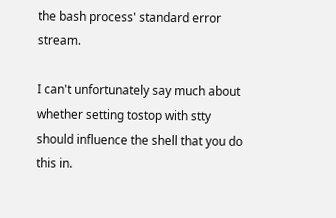the bash process' standard error stream.

I can't unfortunately say much about whether setting tostop with stty should influence the shell that you do this in.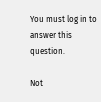You must log in to answer this question.

Not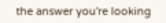the answer you're looking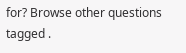for? Browse other questions tagged .